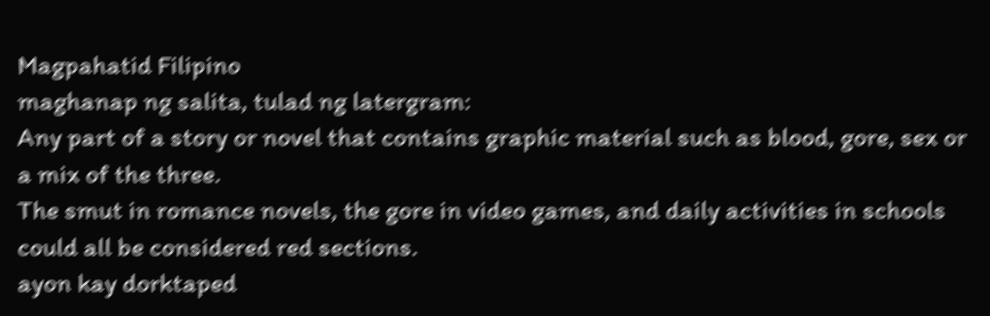Magpahatid Filipino
maghanap ng salita, tulad ng latergram:
Any part of a story or novel that contains graphic material such as blood, gore, sex or a mix of the three.
The smut in romance novels, the gore in video games, and daily activities in schools could all be considered red sections.
ayon kay dorktaped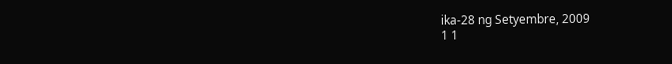ika-28 ng Setyembre, 2009
1 1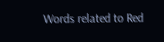Words related to Red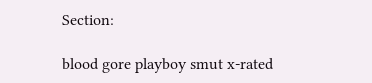Section:

blood gore playboy smut x-rated